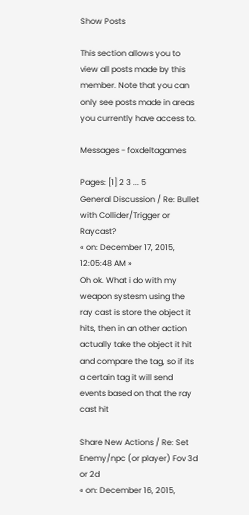Show Posts

This section allows you to view all posts made by this member. Note that you can only see posts made in areas you currently have access to.

Messages - foxdeltagames

Pages: [1] 2 3 ... 5
General Discussion / Re: Bullet with Collider/Trigger or Raycast?
« on: December 17, 2015, 12:05:48 AM »
Oh ok. What i do with my weapon systesm using the ray cast is store the object it hits, then in an other action actually take the object it hit and compare the tag, so if its a certain tag it will send events based on that the ray cast hit

Share New Actions / Re: Set Enemy/npc (or player) Fov 3d or 2d
« on: December 16, 2015,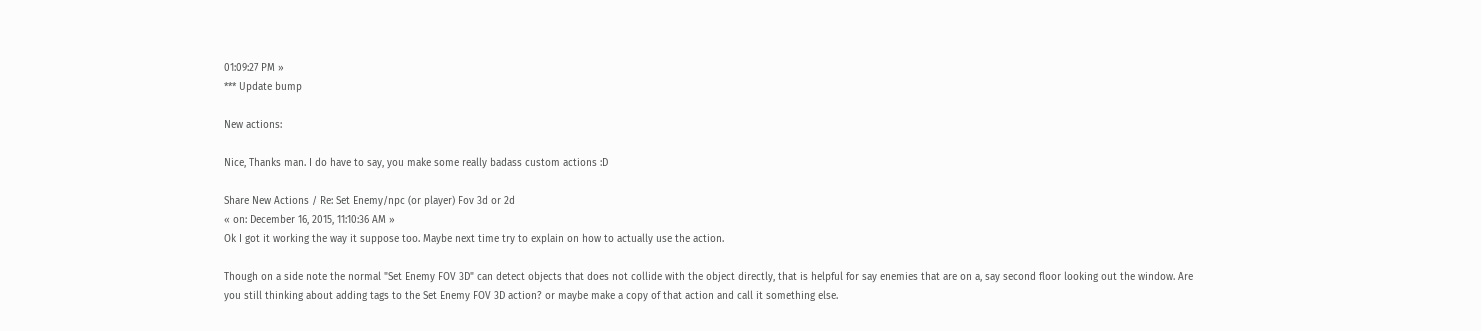01:09:27 PM »
*** Update bump

New actions:

Nice, Thanks man. I do have to say, you make some really badass custom actions :D

Share New Actions / Re: Set Enemy/npc (or player) Fov 3d or 2d
« on: December 16, 2015, 11:10:36 AM »
Ok I got it working the way it suppose too. Maybe next time try to explain on how to actually use the action.

Though on a side note the normal "Set Enemy FOV 3D" can detect objects that does not collide with the object directly, that is helpful for say enemies that are on a, say second floor looking out the window. Are you still thinking about adding tags to the Set Enemy FOV 3D action? or maybe make a copy of that action and call it something else.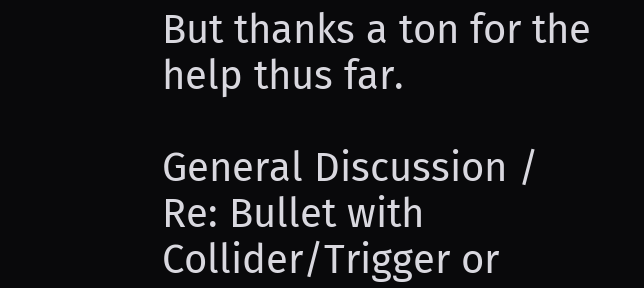But thanks a ton for the help thus far.

General Discussion / Re: Bullet with Collider/Trigger or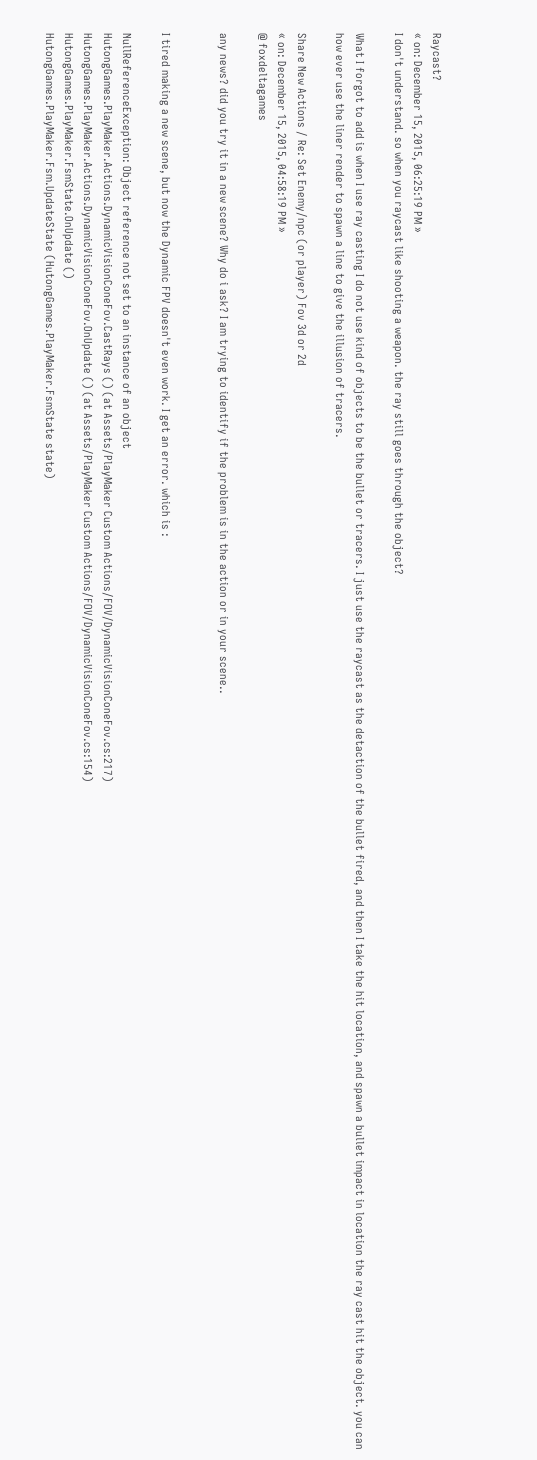Raycast?
« on: December 15, 2015, 06:25:19 PM »
I don't understand. so when you raycast like shooting a weapon. the ray still goes through the object?

What I forgot to add is when I use ray casting I do not use kind of objects to be the bullet or tracers. I just use the raycast as the detaction of the bullet fired, and then I take the hit location, and spawn a bullet impact in location the ray cast hit the object. you can how ever use the liner render to spawn a line to give the illusion of tracers.

Share New Actions / Re: Set Enemy/npc (or player) Fov 3d or 2d
« on: December 15, 2015, 04:58:19 PM »
@ foxdeltagames

any news? did you try it in a new scene? Why do i ask? I am trying to identify if the problem is in the action or in your scene..


I tired making a new scene, but now the Dynamic FPV doesn't even work. I get an error. which is :

NullReferenceException: Object reference not set to an instance of an object
HutongGames.PlayMaker.Actions.DynamicVisionConeFov.CastRays () (at Assets/PlayMaker Custom Actions/FOV/DynamicVisionConeFov.cs:217)
HutongGames.PlayMaker.Actions.DynamicVisionConeFov.OnUpdate () (at Assets/PlayMaker Custom Actions/FOV/DynamicVisionConeFov.cs:154)
HutongGames.PlayMaker.FsmState.OnUpdate ()
HutongGames.PlayMaker.Fsm.UpdateState (HutongGames.PlayMaker.FsmState state)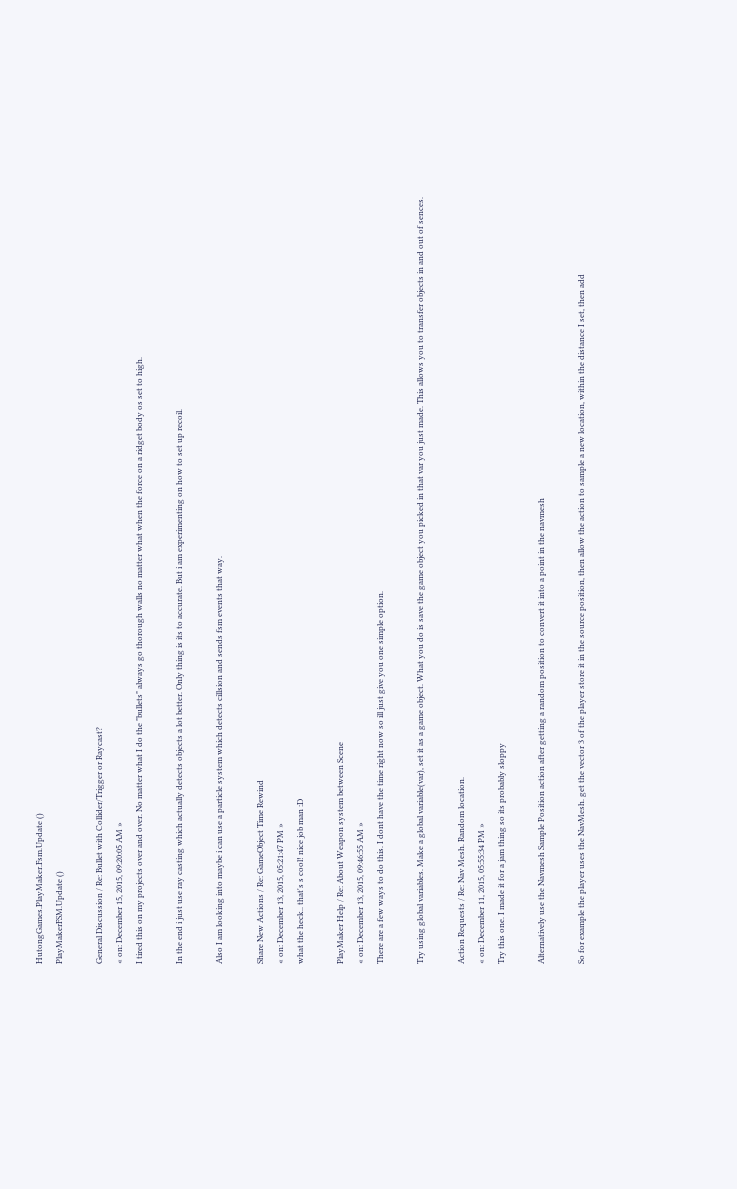HutongGames.PlayMaker.Fsm.Update ()
PlayMakerFSM.Update ()

General Discussion / Re: Bullet with Collider/Trigger or Raycast?
« on: December 15, 2015, 09:20:05 AM »
I tired this on my projects over and over. No matter what I do the "bullets" always go thorough walls no matter what when the force on a ridget body os set to high.

In the end i just use ray casting which actually detects objects a lot better. Only thing is its to accurate. But i am experimenting on how to set up recoil.

Also I am looking into maybe i can use a particle system which detects cillsion and sends fsm events that way.

Share New Actions / Re: GameObject Time Rewind
« on: December 13, 2015, 05:21:47 PM »
what the heck.. that's s cool! nice job man :D

PlayMaker Help / Re: About Weapon system between Scene
« on: December 13, 2015, 09:46:55 AM »
There are a few ways to do this. I dont have the time right now so ill just give you one simple option.

Try using global variables. Make a global variable(var), set it as a game object. What you do is save the game object you picked in that var you just made. This allows you to transfer objects in and out of sences.

Action Requests / Re: Nav Mesh. Random location.
« on: December 11, 2015, 05:55:34 PM »
Try this one. I made it for a jam thing so its probably sloppy

Alternatively use the Navmesh Sample Position action after getting a random position to convert it into a point in the navmesh

So for example the player uses the NavMesh. get the vector 3 of the player store it in the source position, then allow the action to sample a new location, within the distance I set, then add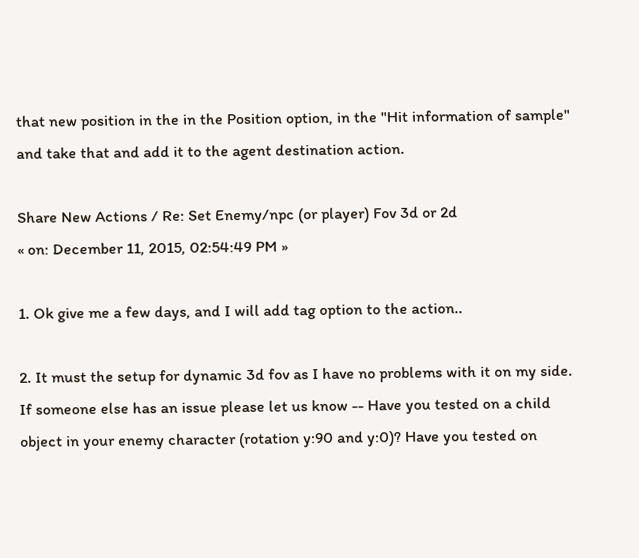that new position in the in the Position option, in the "Hit information of sample" and take that and add it to the agent destination action.

Share New Actions / Re: Set Enemy/npc (or player) Fov 3d or 2d
« on: December 11, 2015, 02:54:49 PM »

1. Ok give me a few days, and I will add tag option to the action..

2. It must the setup for dynamic 3d fov as I have no problems with it on my side. If someone else has an issue please let us know -- Have you tested on a child object in your enemy character (rotation y:90 and y:0)? Have you tested on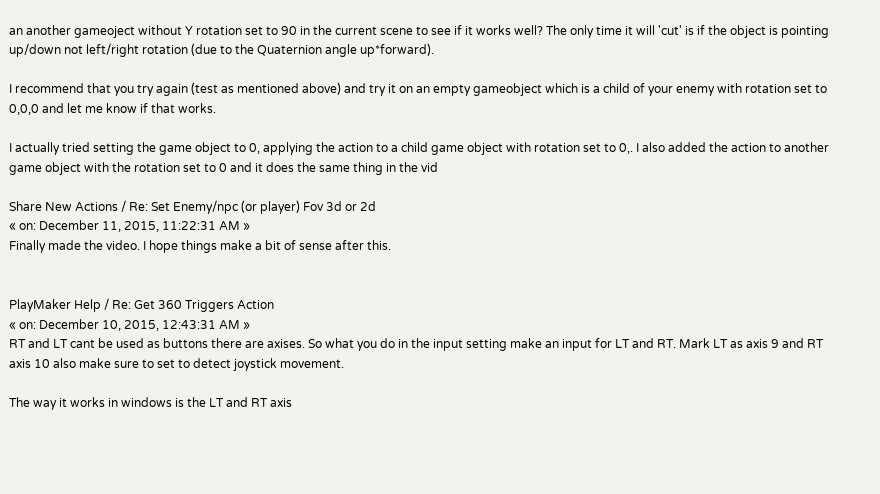an another gameoject without Y rotation set to 90 in the current scene to see if it works well? The only time it will 'cut' is if the object is pointing up/down not left/right rotation (due to the Quaternion angle up*forward).

I recommend that you try again (test as mentioned above) and try it on an empty gameobject which is a child of your enemy with rotation set to 0,0,0 and let me know if that works.

I actually tried setting the game object to 0, applying the action to a child game object with rotation set to 0,. I also added the action to another game object with the rotation set to 0 and it does the same thing in the vid

Share New Actions / Re: Set Enemy/npc (or player) Fov 3d or 2d
« on: December 11, 2015, 11:22:31 AM »
Finally made the video. I hope things make a bit of sense after this.


PlayMaker Help / Re: Get 360 Triggers Action
« on: December 10, 2015, 12:43:31 AM »
RT and LT cant be used as buttons there are axises. So what you do in the input setting make an input for LT and RT. Mark LT as axis 9 and RT axis 10 also make sure to set to detect joystick movement.

The way it works in windows is the LT and RT axis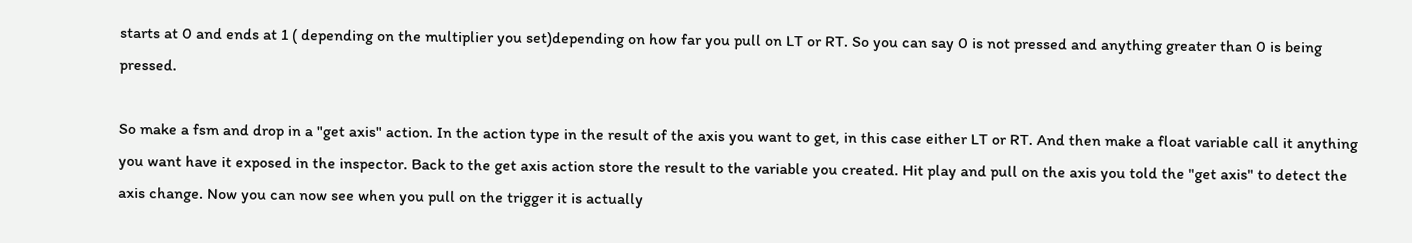starts at 0 and ends at 1 ( depending on the multiplier you set)depending on how far you pull on LT or RT. So you can say 0 is not pressed and anything greater than 0 is being pressed.

So make a fsm and drop in a "get axis" action. In the action type in the result of the axis you want to get, in this case either LT or RT. And then make a float variable call it anything you want have it exposed in the inspector. Back to the get axis action store the result to the variable you created. Hit play and pull on the axis you told the "get axis" to detect the axis change. Now you can now see when you pull on the trigger it is actually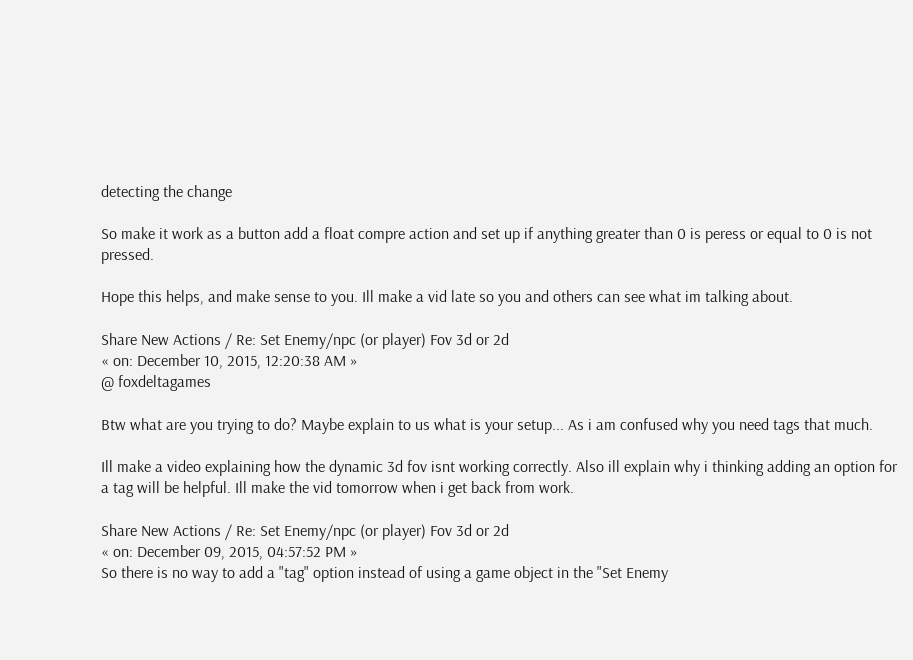detecting the change

So make it work as a button add a float compre action and set up if anything greater than 0 is peress or equal to 0 is not pressed.

Hope this helps, and make sense to you. Ill make a vid late so you and others can see what im talking about.

Share New Actions / Re: Set Enemy/npc (or player) Fov 3d or 2d
« on: December 10, 2015, 12:20:38 AM »
@ foxdeltagames

Btw what are you trying to do? Maybe explain to us what is your setup... As i am confused why you need tags that much.

Ill make a video explaining how the dynamic 3d fov isnt working correctly. Also ill explain why i thinking adding an option for a tag will be helpful. Ill make the vid tomorrow when i get back from work.

Share New Actions / Re: Set Enemy/npc (or player) Fov 3d or 2d
« on: December 09, 2015, 04:57:52 PM »
So there is no way to add a "tag" option instead of using a game object in the "Set Enemy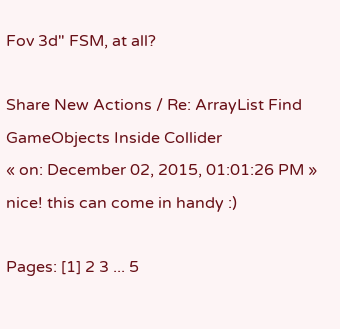Fov 3d" FSM, at all?

Share New Actions / Re: ArrayList Find GameObjects Inside Collider
« on: December 02, 2015, 01:01:26 PM »
nice! this can come in handy :)

Pages: [1] 2 3 ... 5